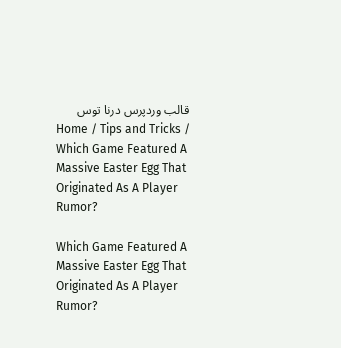قالب وردپرس درنا توس
Home / Tips and Tricks / Which Game Featured A Massive Easter Egg That Originated As A Player Rumor?

Which Game Featured A Massive Easter Egg That Originated As A Player Rumor?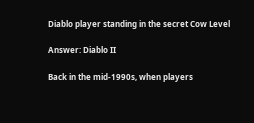Diablo player standing in the secret Cow Level

Answer: Diablo II

Back in the mid-1990s, when players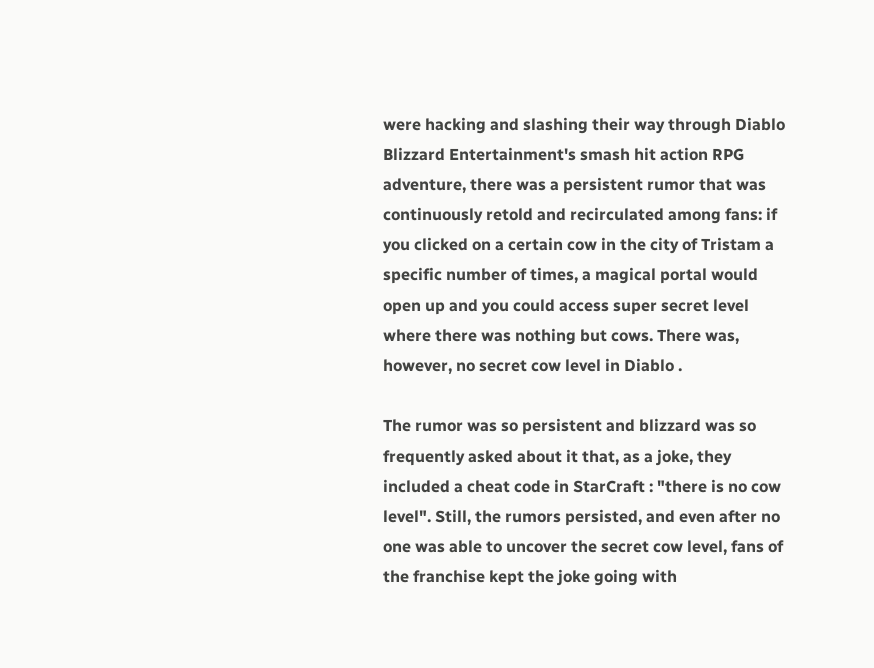were hacking and slashing their way through Diablo Blizzard Entertainment's smash hit action RPG adventure, there was a persistent rumor that was continuously retold and recirculated among fans: if you clicked on a certain cow in the city of Tristam a specific number of times, a magical portal would open up and you could access super secret level where there was nothing but cows. There was, however, no secret cow level in Diablo .

The rumor was so persistent and blizzard was so frequently asked about it that, as a joke, they included a cheat code in StarCraft : "there is no cow level". Still, the rumors persisted, and even after no one was able to uncover the secret cow level, fans of the franchise kept the joke going with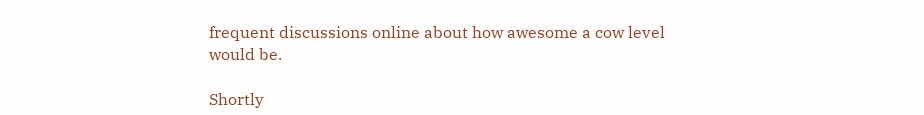frequent discussions online about how awesome a cow level would be.

Shortly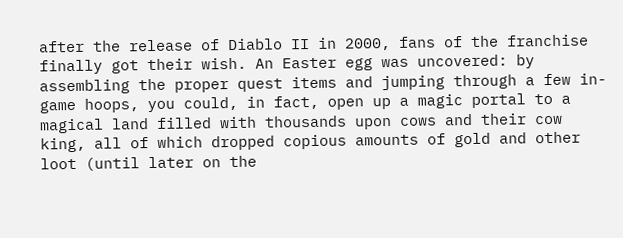after the release of Diablo II in 2000, fans of the franchise finally got their wish. An Easter egg was uncovered: by assembling the proper quest items and jumping through a few in-game hoops, you could, in fact, open up a magic portal to a magical land filled with thousands upon cows and their cow king, all of which dropped copious amounts of gold and other loot (until later on the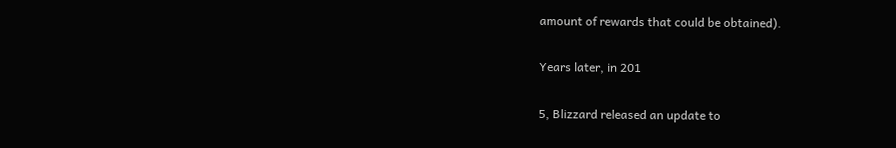amount of rewards that could be obtained).

Years later, in 201

5, Blizzard released an update to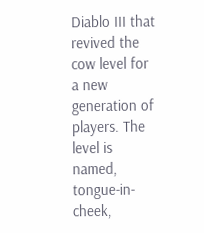Diablo III that revived the cow level for a new generation of players. The level is named, tongue-in-cheek,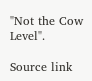"Not the Cow Level".

Source link